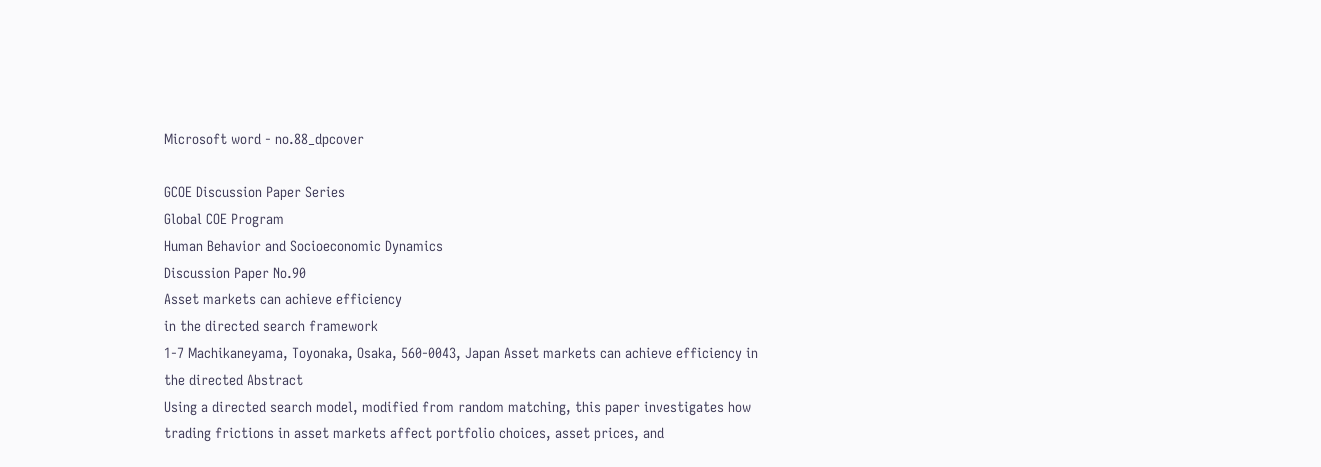Microsoft word - no.88_dpcover

GCOE Discussion Paper Series
Global COE Program
Human Behavior and Socioeconomic Dynamics
Discussion Paper No.90
Asset markets can achieve efficiency
in the directed search framework
1-7 Machikaneyama, Toyonaka, Osaka, 560-0043, Japan Asset markets can achieve efficiency in the directed Abstract
Using a directed search model, modified from random matching, this paper investigates how trading frictions in asset markets affect portfolio choices, asset prices, and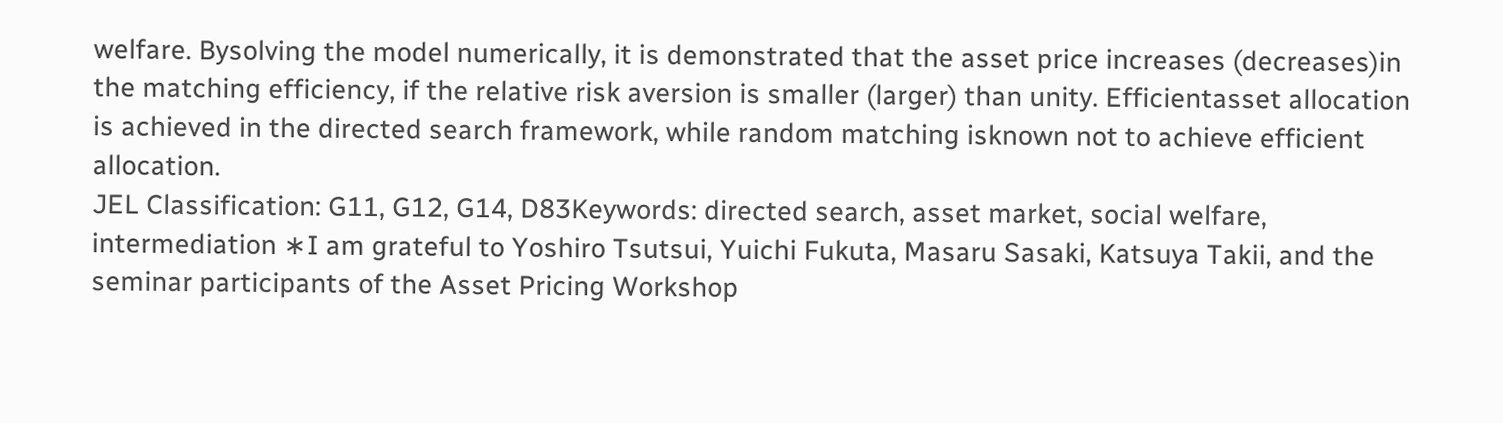welfare. Bysolving the model numerically, it is demonstrated that the asset price increases (decreases)in the matching efficiency, if the relative risk aversion is smaller (larger) than unity. Efficientasset allocation is achieved in the directed search framework, while random matching isknown not to achieve efficient allocation.
JEL Classification: G11, G12, G14, D83Keywords: directed search, asset market, social welfare, intermediation ∗I am grateful to Yoshiro Tsutsui, Yuichi Fukuta, Masaru Sasaki, Katsuya Takii, and the seminar participants of the Asset Pricing Workshop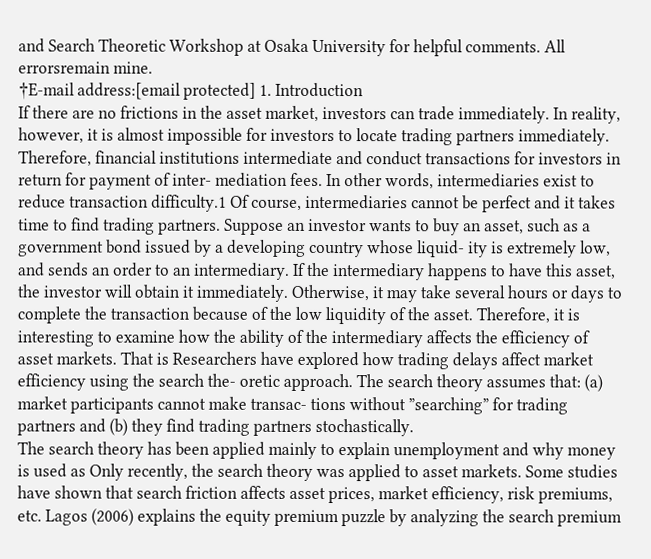and Search Theoretic Workshop at Osaka University for helpful comments. All errorsremain mine.
†E-mail address:[email protected] 1. Introduction
If there are no frictions in the asset market, investors can trade immediately. In reality, however, it is almost impossible for investors to locate trading partners immediately. Therefore, financial institutions intermediate and conduct transactions for investors in return for payment of inter- mediation fees. In other words, intermediaries exist to reduce transaction difficulty.1 Of course, intermediaries cannot be perfect and it takes time to find trading partners. Suppose an investor wants to buy an asset, such as a government bond issued by a developing country whose liquid- ity is extremely low, and sends an order to an intermediary. If the intermediary happens to have this asset, the investor will obtain it immediately. Otherwise, it may take several hours or days to complete the transaction because of the low liquidity of the asset. Therefore, it is interesting to examine how the ability of the intermediary affects the efficiency of asset markets. That is Researchers have explored how trading delays affect market efficiency using the search the- oretic approach. The search theory assumes that: (a) market participants cannot make transac- tions without ”searching” for trading partners and (b) they find trading partners stochastically.
The search theory has been applied mainly to explain unemployment and why money is used as Only recently, the search theory was applied to asset markets. Some studies have shown that search friction affects asset prices, market efficiency, risk premiums, etc. Lagos (2006) explains the equity premium puzzle by analyzing the search premium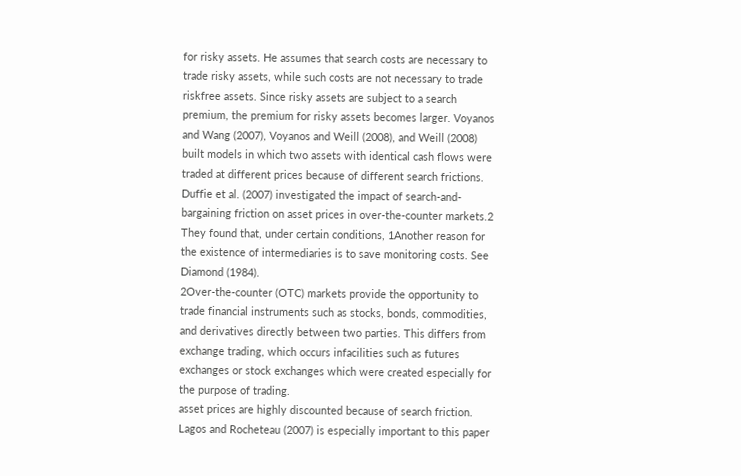for risky assets. He assumes that search costs are necessary to trade risky assets, while such costs are not necessary to trade riskfree assets. Since risky assets are subject to a search premium, the premium for risky assets becomes larger. Voyanos and Wang (2007), Voyanos and Weill (2008), and Weill (2008) built models in which two assets with identical cash flows were traded at different prices because of different search frictions. Duffie et al. (2007) investigated the impact of search-and-bargaining friction on asset prices in over-the-counter markets.2 They found that, under certain conditions, 1Another reason for the existence of intermediaries is to save monitoring costs. See Diamond (1984).
2Over-the-counter (OTC) markets provide the opportunity to trade financial instruments such as stocks, bonds, commodities, and derivatives directly between two parties. This differs from exchange trading, which occurs infacilities such as futures exchanges or stock exchanges which were created especially for the purpose of trading.
asset prices are highly discounted because of search friction.
Lagos and Rocheteau (2007) is especially important to this paper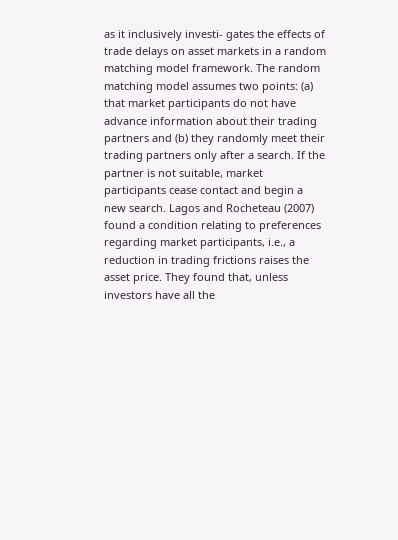as it inclusively investi- gates the effects of trade delays on asset markets in a random matching model framework. The random matching model assumes two points: (a) that market participants do not have advance information about their trading partners and (b) they randomly meet their trading partners only after a search. If the partner is not suitable, market participants cease contact and begin a new search. Lagos and Rocheteau (2007) found a condition relating to preferences regarding market participants, i.e., a reduction in trading frictions raises the asset price. They found that, unless investors have all the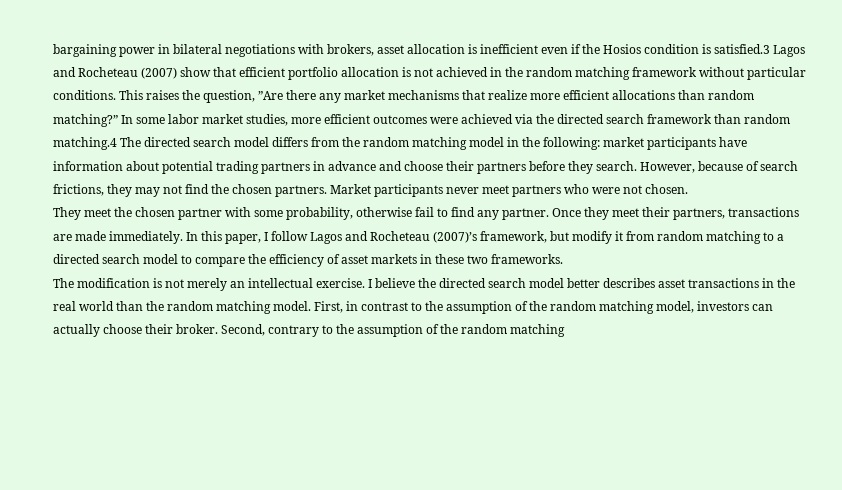bargaining power in bilateral negotiations with brokers, asset allocation is inefficient even if the Hosios condition is satisfied.3 Lagos and Rocheteau (2007) show that efficient portfolio allocation is not achieved in the random matching framework without particular conditions. This raises the question, ”Are there any market mechanisms that realize more efficient allocations than random matching?” In some labor market studies, more efficient outcomes were achieved via the directed search framework than random matching.4 The directed search model differs from the random matching model in the following: market participants have information about potential trading partners in advance and choose their partners before they search. However, because of search frictions, they may not find the chosen partners. Market participants never meet partners who were not chosen.
They meet the chosen partner with some probability, otherwise fail to find any partner. Once they meet their partners, transactions are made immediately. In this paper, I follow Lagos and Rocheteau (2007)’s framework, but modify it from random matching to a directed search model to compare the efficiency of asset markets in these two frameworks.
The modification is not merely an intellectual exercise. I believe the directed search model better describes asset transactions in the real world than the random matching model. First, in contrast to the assumption of the random matching model, investors can actually choose their broker. Second, contrary to the assumption of the random matching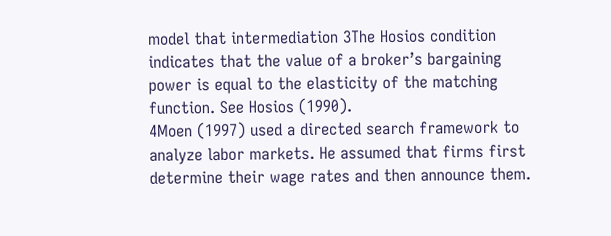model that intermediation 3The Hosios condition indicates that the value of a broker’s bargaining power is equal to the elasticity of the matching function. See Hosios (1990).
4Moen (1997) used a directed search framework to analyze labor markets. He assumed that firms first determine their wage rates and then announce them.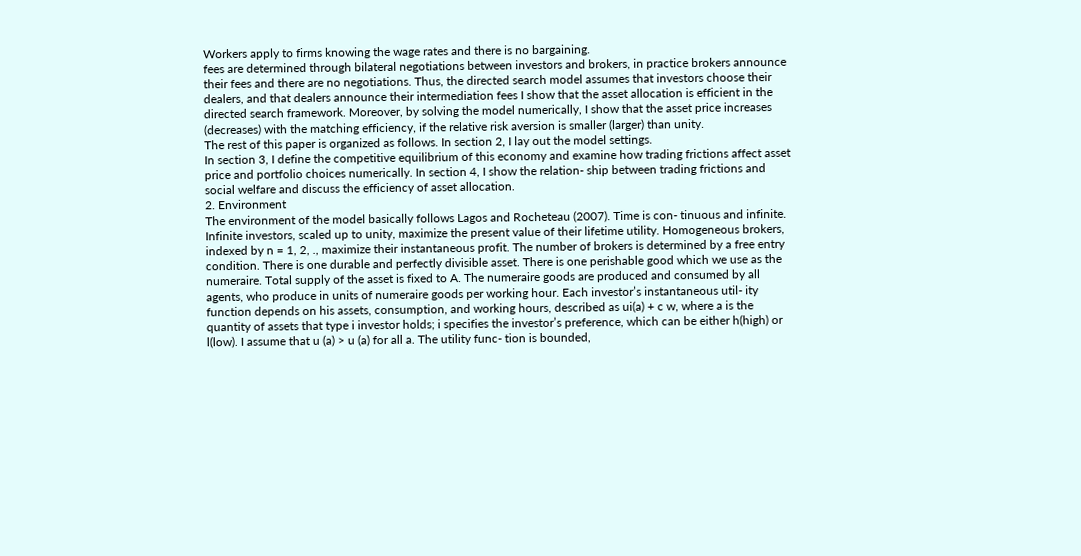Workers apply to firms knowing the wage rates and there is no bargaining.
fees are determined through bilateral negotiations between investors and brokers, in practice brokers announce their fees and there are no negotiations. Thus, the directed search model assumes that investors choose their dealers, and that dealers announce their intermediation fees I show that the asset allocation is efficient in the directed search framework. Moreover, by solving the model numerically, I show that the asset price increases (decreases) with the matching efficiency, if the relative risk aversion is smaller (larger) than unity.
The rest of this paper is organized as follows. In section 2, I lay out the model settings.
In section 3, I define the competitive equilibrium of this economy and examine how trading frictions affect asset price and portfolio choices numerically. In section 4, I show the relation- ship between trading frictions and social welfare and discuss the efficiency of asset allocation.
2. Environment
The environment of the model basically follows Lagos and Rocheteau (2007). Time is con- tinuous and infinite. Infinite investors, scaled up to unity, maximize the present value of their lifetime utility. Homogeneous brokers, indexed by n = 1, 2, ., maximize their instantaneous profit. The number of brokers is determined by a free entry condition. There is one durable and perfectly divisible asset. There is one perishable good which we use as the numeraire. Total supply of the asset is fixed to A. The numeraire goods are produced and consumed by all agents, who produce in units of numeraire goods per working hour. Each investor’s instantaneous util- ity function depends on his assets, consumption, and working hours, described as ui(a) + c w, where a is the quantity of assets that type i investor holds; i specifies the investor’s preference, which can be either h(high) or l(low). I assume that u (a) > u (a) for all a. The utility func- tion is bounded,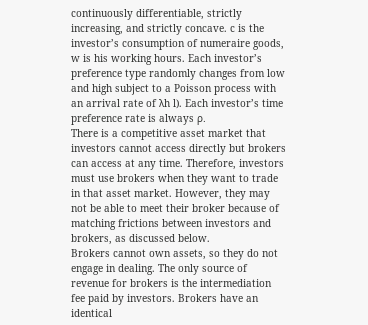continuously differentiable, strictly increasing, and strictly concave. c is the investor’s consumption of numeraire goods, w is his working hours. Each investor’s preference type randomly changes from low and high subject to a Poisson process with an arrival rate of λh l). Each investor’s time preference rate is always ρ.
There is a competitive asset market that investors cannot access directly but brokers can access at any time. Therefore, investors must use brokers when they want to trade in that asset market. However, they may not be able to meet their broker because of matching frictions between investors and brokers, as discussed below.
Brokers cannot own assets, so they do not engage in dealing. The only source of revenue for brokers is the intermediation fee paid by investors. Brokers have an identical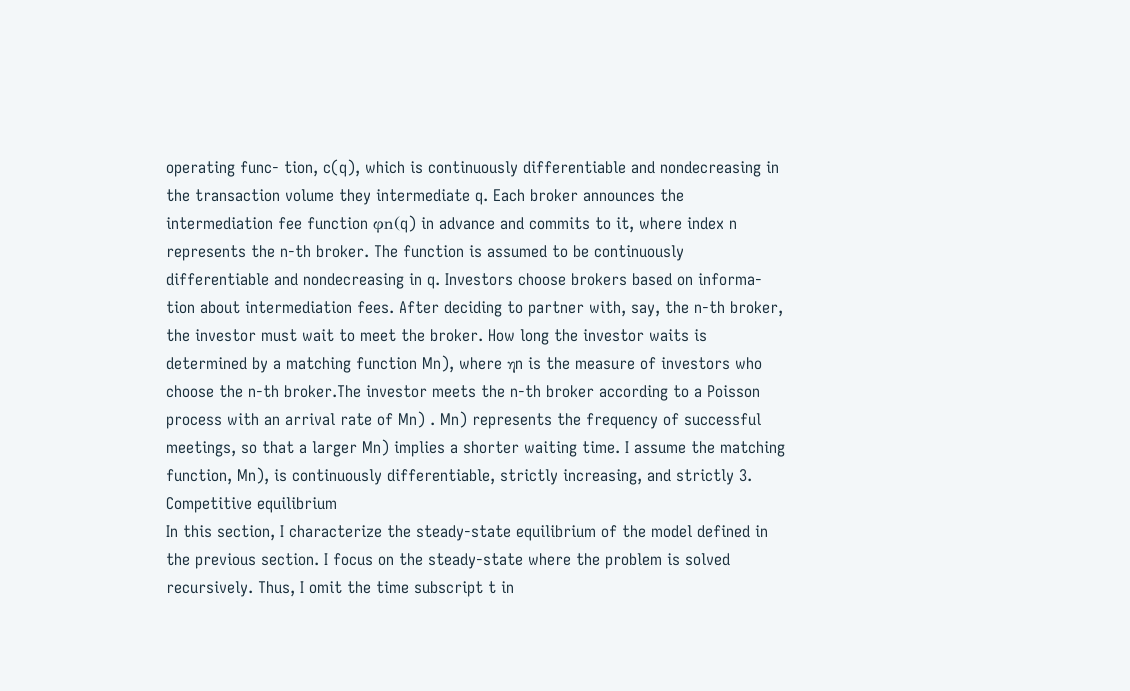operating func- tion, c(q), which is continuously differentiable and nondecreasing in the transaction volume they intermediate q. Each broker announces the intermediation fee function φn(q) in advance and commits to it, where index n represents the n-th broker. The function is assumed to be continuously differentiable and nondecreasing in q. Investors choose brokers based on informa- tion about intermediation fees. After deciding to partner with, say, the n-th broker, the investor must wait to meet the broker. How long the investor waits is determined by a matching function Mn), where ηn is the measure of investors who choose the n-th broker.The investor meets the n-th broker according to a Poisson process with an arrival rate of Mn) . Mn) represents the frequency of successful meetings, so that a larger Mn) implies a shorter waiting time. I assume the matching function, Mn), is continuously differentiable, strictly increasing, and strictly 3. Competitive equilibrium
In this section, I characterize the steady-state equilibrium of the model defined in the previous section. I focus on the steady-state where the problem is solved recursively. Thus, I omit the time subscript t in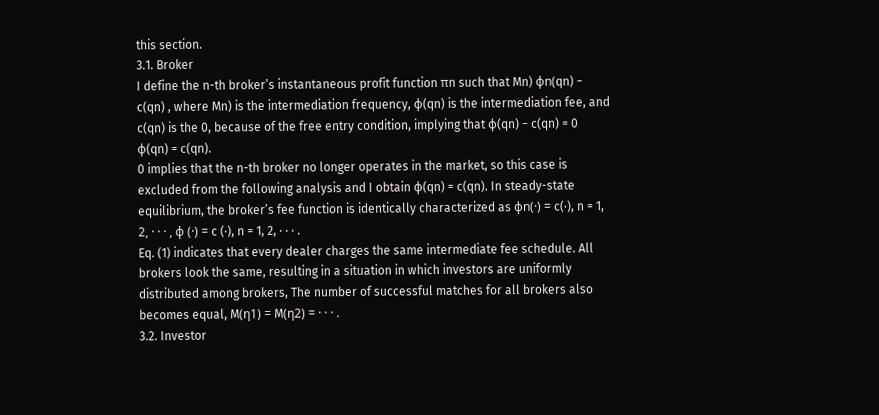this section.
3.1. Broker
I define the n-th broker’s instantaneous profit function πn such that Mn) φn(qn) − c(qn) , where Mn) is the intermediation frequency, φ(qn) is the intermediation fee, and c(qn) is the 0, because of the free entry condition, implying that φ(qn) − c(qn) = 0 φ(qn) = c(qn).
0 implies that the n-th broker no longer operates in the market, so this case is excluded from the following analysis and I obtain φ(qn) = c(qn). In steady-state equilibrium, the broker’s fee function is identically characterized as φn(·) = c(·), n = 1, 2, · · · , φ (·) = c (·), n = 1, 2, · · · .
Eq. (1) indicates that every dealer charges the same intermediate fee schedule. All brokers look the same, resulting in a situation in which investors are uniformly distributed among brokers, The number of successful matches for all brokers also becomes equal, M(η1) = M(η2) = · · · .
3.2. Investor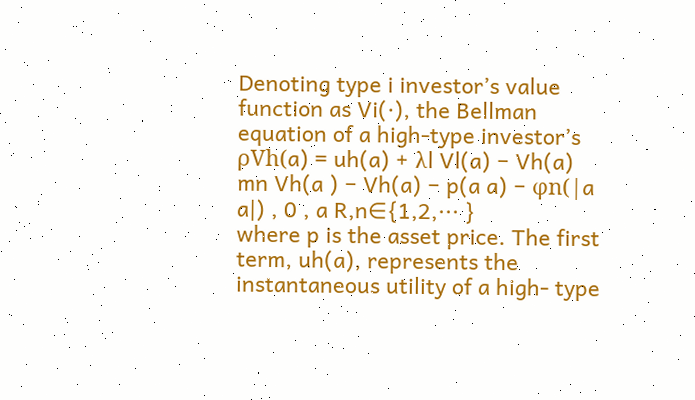Denoting type i investor’s value function as Vi(·), the Bellman equation of a high-type investor’s ρVh(a) = uh(a) + λl Vl(a) − Vh(a) mn Vh(a ) − Vh(a) − p(a a) − φn(|a a|) , 0 , a R,n∈{1,2,··· }
where p is the asset price. The first term, uh(a), represents the instantaneous utility of a high- type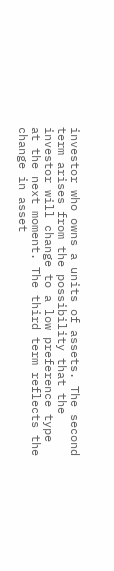investor who owns a units of assets. The second term arises from the possibility that the investor will change to a low preference type at the next moment. The third term reflects the change in asset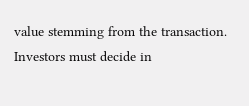value stemming from the transaction. Investors must decide in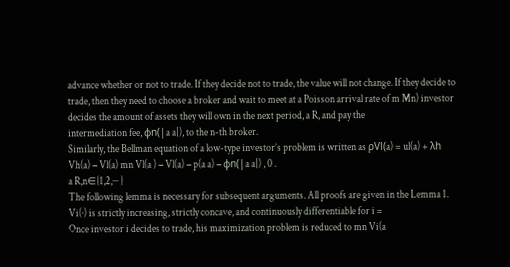advance whether or not to trade. If they decide not to trade, the value will not change. If they decide to trade, then they need to choose a broker and wait to meet at a Poisson arrival rate of m Mn) investor decides the amount of assets they will own in the next period, a R, and pay the
intermediation fee, φn(|a a|), to the n-th broker.
Similarly, the Bellman equation of a low-type investor’s problem is written as ρVl(a) = ul(a) + λh Vh(a) − Vl(a) mn Vl(a ) − Vl(a) − p(a a) − φn(|a a|) , 0 .
a R,n∈{1,2,··· }
The following lemma is necessary for subsequent arguments. All proofs are given in the Lemma 1. Vi(·) is strictly increasing, strictly concave, and continuously differentiable for i =
Once investor i decides to trade, his maximization problem is reduced to mn Vi(a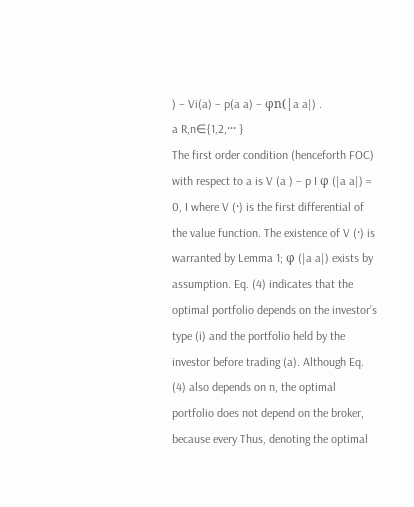) − Vi(a) − p(a a) − φn(|a a|) .
a R,n∈{1,2,··· }
The first order condition (henceforth FOC) with respect to a is V (a ) − p I φ (|a a|) = 0, I where V (·) is the first differential of the value function. The existence of V (·) is warranted by Lemma 1; φ (|a a|) exists by assumption. Eq. (4) indicates that the optimal portfolio depends on the investor’s type (i) and the portfolio held by the investor before trading (a). Although Eq. (4) also depends on n, the optimal portfolio does not depend on the broker, because every Thus, denoting the optimal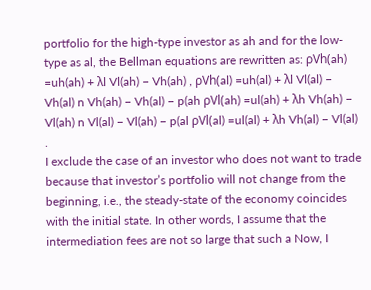portfolio for the high-type investor as ah and for the low-type as al, the Bellman equations are rewritten as: ρVh(ah) =uh(ah) + λl Vl(ah) − Vh(ah) , ρVh(al) =uh(al) + λl Vl(al) − Vh(al) n Vh(ah) − Vh(al) − p(ah ρVl(ah) =ul(ah) + λh Vh(ah) − Vl(ah) n Vl(al) − Vl(ah) − p(al ρVl(al) =ul(al) + λh Vh(al) − Vl(al) .
I exclude the case of an investor who does not want to trade because that investor’s portfolio will not change from the beginning, i.e., the steady-state of the economy coincides with the initial state. In other words, I assume that the intermediation fees are not so large that such a Now, I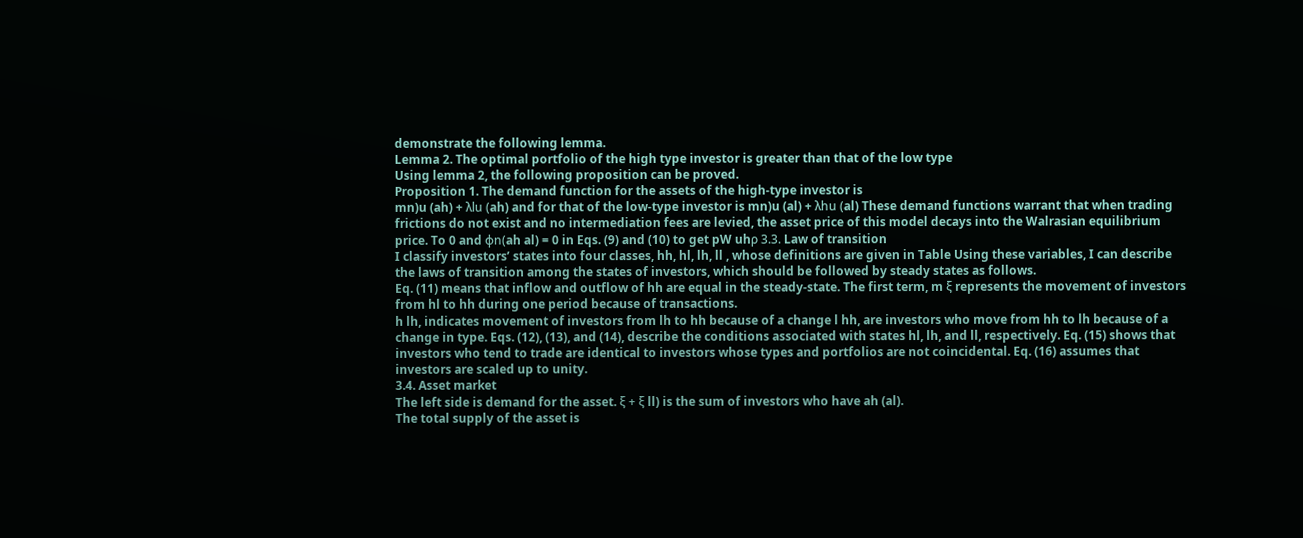demonstrate the following lemma.
Lemma 2. The optimal portfolio of the high type investor is greater than that of the low type
Using lemma 2, the following proposition can be proved.
Proposition 1. The demand function for the assets of the high-type investor is
mn)u (ah) + λlu (ah) and for that of the low-type investor is mn)u (al) + λhu (al) These demand functions warrant that when trading frictions do not exist and no intermediation fees are levied, the asset price of this model decays into the Walrasian equilibrium price. To 0 and φn(ah al) = 0 in Eqs. (9) and (10) to get pW uhρ 3.3. Law of transition
I classify investors’ states into four classes, hh, hl, lh, ll , whose definitions are given in Table Using these variables, I can describe the laws of transition among the states of investors, which should be followed by steady states as follows.
Eq. (11) means that inflow and outflow of hh are equal in the steady-state. The first term, m ξ represents the movement of investors from hl to hh during one period because of transactions.
h lh, indicates movement of investors from lh to hh because of a change l hh, are investors who move from hh to lh because of a change in type. Eqs. (12), (13), and (14), describe the conditions associated with states hl, lh, and ll, respectively. Eq. (15) shows that investors who tend to trade are identical to investors whose types and portfolios are not coincidental. Eq. (16) assumes that investors are scaled up to unity.
3.4. Asset market
The left side is demand for the asset. ξ + ξ ll) is the sum of investors who have ah (al).
The total supply of the asset is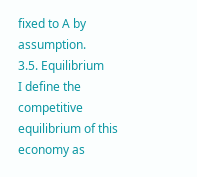fixed to A by assumption.
3.5. Equilibrium
I define the competitive equilibrium of this economy as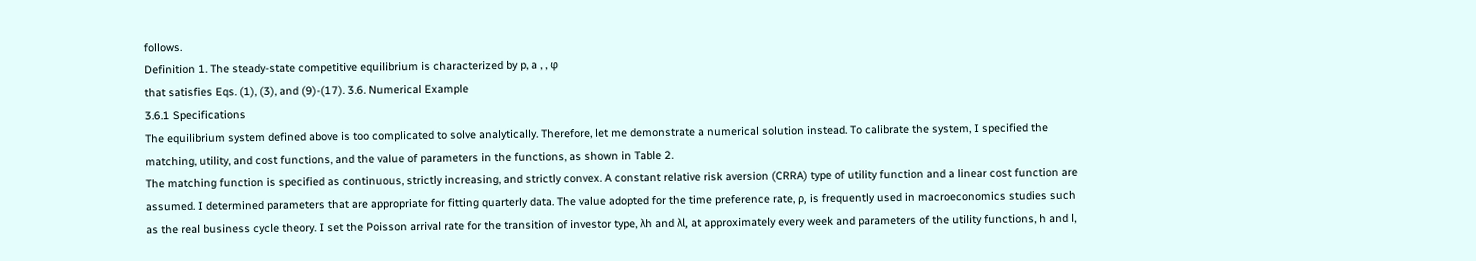follows.
Definition 1. The steady-state competitive equilibrium is characterized by p, a , , φ
that satisfies Eqs. (1), (3), and (9)-(17). 3.6. Numerical Example
3.6.1 Specifications
The equilibrium system defined above is too complicated to solve analytically. Therefore, let me demonstrate a numerical solution instead. To calibrate the system, I specified the matching, utility, and cost functions, and the value of parameters in the functions, as shown in Table 2.
The matching function is specified as continuous, strictly increasing, and strictly convex. A constant relative risk aversion (CRRA) type of utility function and a linear cost function are assumed. I determined parameters that are appropriate for fitting quarterly data. The value adopted for the time preference rate, ρ, is frequently used in macroeconomics studies such as the real business cycle theory. I set the Poisson arrival rate for the transition of investor type, λh and λl, at approximately every week and parameters of the utility functions, h and l,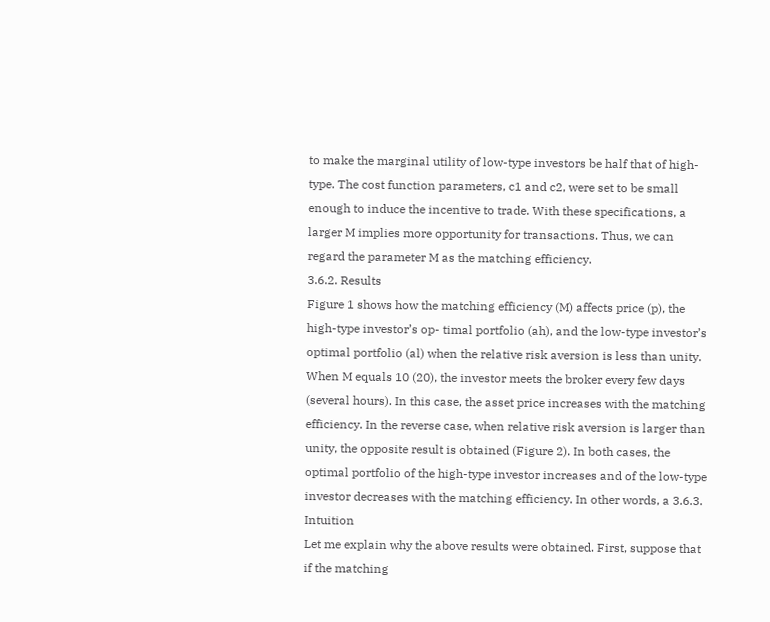to make the marginal utility of low-type investors be half that of high-type. The cost function parameters, c1 and c2, were set to be small enough to induce the incentive to trade. With these specifications, a larger M implies more opportunity for transactions. Thus, we can regard the parameter M as the matching efficiency.
3.6.2. Results
Figure 1 shows how the matching efficiency (M) affects price (p), the high-type investor’s op- timal portfolio (ah), and the low-type investor’s optimal portfolio (al) when the relative risk aversion is less than unity. When M equals 10 (20), the investor meets the broker every few days (several hours). In this case, the asset price increases with the matching efficiency. In the reverse case, when relative risk aversion is larger than unity, the opposite result is obtained (Figure 2). In both cases, the optimal portfolio of the high-type investor increases and of the low-type investor decreases with the matching efficiency. In other words, a 3.6.3. Intuition
Let me explain why the above results were obtained. First, suppose that if the matching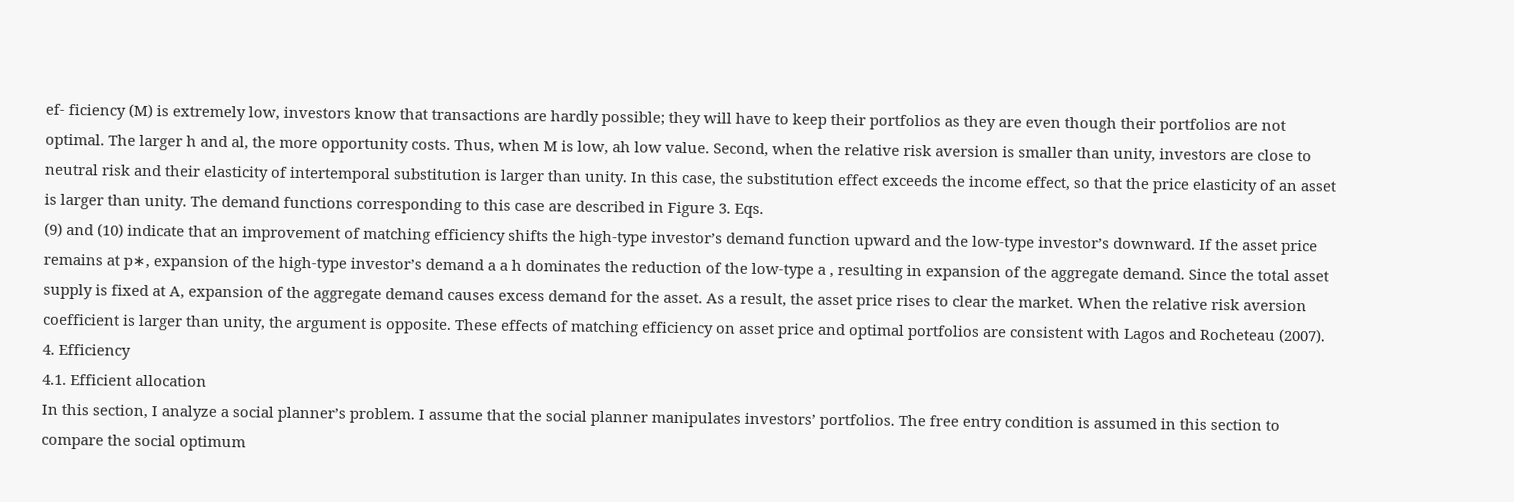ef- ficiency (M) is extremely low, investors know that transactions are hardly possible; they will have to keep their portfolios as they are even though their portfolios are not optimal. The larger h and al, the more opportunity costs. Thus, when M is low, ah low value. Second, when the relative risk aversion is smaller than unity, investors are close to neutral risk and their elasticity of intertemporal substitution is larger than unity. In this case, the substitution effect exceeds the income effect, so that the price elasticity of an asset is larger than unity. The demand functions corresponding to this case are described in Figure 3. Eqs.
(9) and (10) indicate that an improvement of matching efficiency shifts the high-type investor’s demand function upward and the low-type investor’s downward. If the asset price remains at p∗, expansion of the high-type investor’s demand a a h dominates the reduction of the low-type a , resulting in expansion of the aggregate demand. Since the total asset supply is fixed at A, expansion of the aggregate demand causes excess demand for the asset. As a result, the asset price rises to clear the market. When the relative risk aversion coefficient is larger than unity, the argument is opposite. These effects of matching efficiency on asset price and optimal portfolios are consistent with Lagos and Rocheteau (2007).
4. Efficiency
4.1. Efficient allocation
In this section, I analyze a social planner’s problem. I assume that the social planner manipulates investors’ portfolios. The free entry condition is assumed in this section to compare the social optimum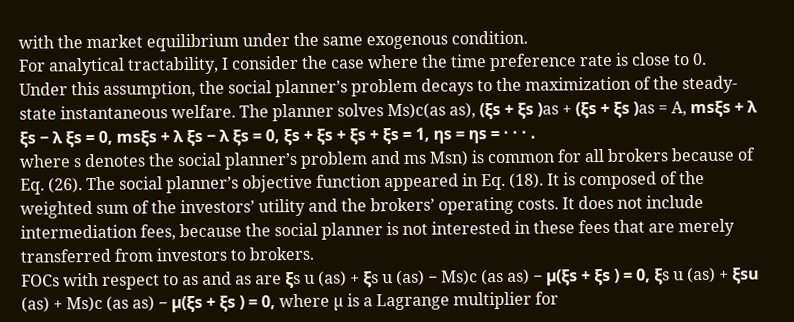with the market equilibrium under the same exogenous condition.
For analytical tractability, I consider the case where the time preference rate is close to 0.
Under this assumption, the social planner’s problem decays to the maximization of the steady- state instantaneous welfare. The planner solves Ms)c(as as), (ξs + ξs )as + (ξs + ξs )as = A, msξs + λ ξs − λ ξs = 0, msξs + λ ξs − λ ξs = 0, ξs + ξs + ξs + ξs = 1, ηs = ηs = · · · .
where s denotes the social planner’s problem and ms Msn) is common for all brokers because of Eq. (26). The social planner’s objective function appeared in Eq. (18). It is composed of the weighted sum of the investors’ utility and the brokers’ operating costs. It does not include intermediation fees, because the social planner is not interested in these fees that are merely transferred from investors to brokers.
FOCs with respect to as and as are ξs u (as) + ξs u (as) − Ms)c (as as) − µ(ξs + ξs ) = 0, ξs u (as) + ξsu (as) + Ms)c (as as) − µ(ξs + ξs ) = 0, where µ is a Lagrange multiplier for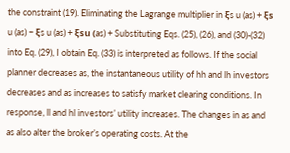the constraint (19). Eliminating the Lagrange multiplier in ξs u (as) + ξs u (as) − ξs u (as) + ξsu (as) + Substituting Eqs. (25), (26), and (30)-(32) into Eq. (29), I obtain Eq. (33) is interpreted as follows. If the social planner decreases as, the instantaneous utility of hh and lh investors decreases and as increases to satisfy market clearing conditions. In response, ll and hl investors’ utility increases. The changes in as and as also alter the broker’s operating costs. At the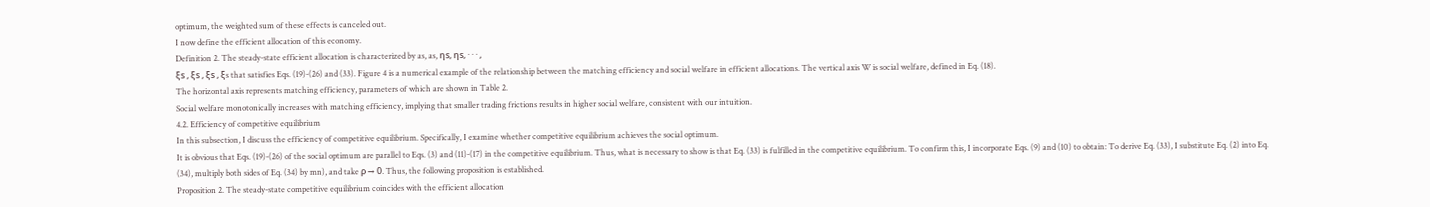optimum, the weighted sum of these effects is canceled out.
I now define the efficient allocation of this economy.
Definition 2. The steady-state efficient allocation is characterized by as, as, ηs, ηs, · · · ,
ξs , ξs , ξs , ξs that satisfies Eqs. (19)-(26) and (33). Figure 4 is a numerical example of the relationship between the matching efficiency and social welfare in efficient allocations. The vertical axis W is social welfare, defined in Eq. (18).
The horizontal axis represents matching efficiency, parameters of which are shown in Table 2.
Social welfare monotonically increases with matching efficiency, implying that smaller trading frictions results in higher social welfare, consistent with our intuition.
4.2. Efficiency of competitive equilibrium
In this subsection, I discuss the efficiency of competitive equilibrium. Specifically, I examine whether competitive equilibrium achieves the social optimum.
It is obvious that Eqs. (19)-(26) of the social optimum are parallel to Eqs. (3) and (11)-(17) in the competitive equilibrium. Thus, what is necessary to show is that Eq. (33) is fulfilled in the competitive equilibrium. To confirm this, I incorporate Eqs. (9) and (10) to obtain: To derive Eq. (33), I substitute Eq. (2) into Eq. (34), multiply both sides of Eq. (34) by mn), and take ρ → 0. Thus, the following proposition is established.
Proposition 2. The steady-state competitive equilibrium coincides with the efficient allocation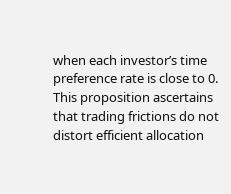when each investor’s time preference rate is close to 0. This proposition ascertains that trading frictions do not distort efficient allocation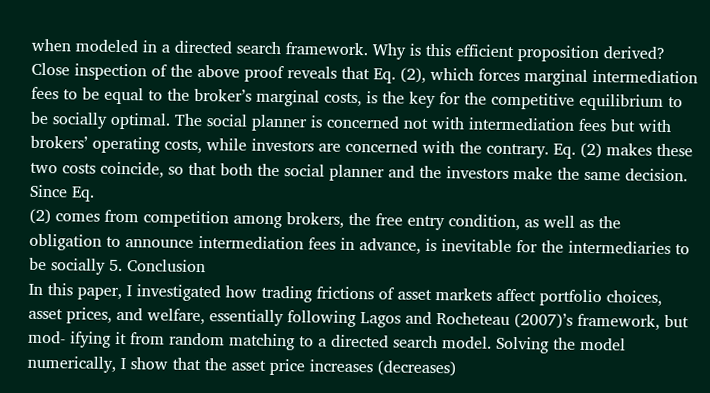when modeled in a directed search framework. Why is this efficient proposition derived? Close inspection of the above proof reveals that Eq. (2), which forces marginal intermediation fees to be equal to the broker’s marginal costs, is the key for the competitive equilibrium to be socially optimal. The social planner is concerned not with intermediation fees but with brokers’ operating costs, while investors are concerned with the contrary. Eq. (2) makes these two costs coincide, so that both the social planner and the investors make the same decision. Since Eq.
(2) comes from competition among brokers, the free entry condition, as well as the obligation to announce intermediation fees in advance, is inevitable for the intermediaries to be socially 5. Conclusion
In this paper, I investigated how trading frictions of asset markets affect portfolio choices, asset prices, and welfare, essentially following Lagos and Rocheteau (2007)’s framework, but mod- ifying it from random matching to a directed search model. Solving the model numerically, I show that the asset price increases (decreases)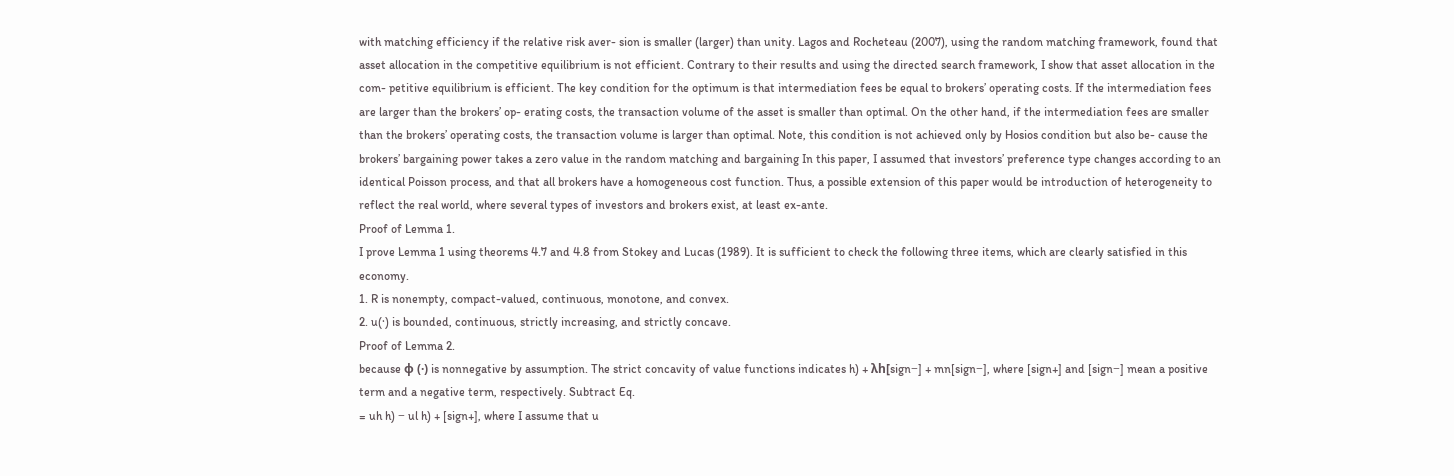with matching efficiency if the relative risk aver- sion is smaller (larger) than unity. Lagos and Rocheteau (2007), using the random matching framework, found that asset allocation in the competitive equilibrium is not efficient. Contrary to their results and using the directed search framework, I show that asset allocation in the com- petitive equilibrium is efficient. The key condition for the optimum is that intermediation fees be equal to brokers’ operating costs. If the intermediation fees are larger than the brokers’ op- erating costs, the transaction volume of the asset is smaller than optimal. On the other hand, if the intermediation fees are smaller than the brokers’ operating costs, the transaction volume is larger than optimal. Note, this condition is not achieved only by Hosios condition but also be- cause the brokers’ bargaining power takes a zero value in the random matching and bargaining In this paper, I assumed that investors’ preference type changes according to an identical Poisson process, and that all brokers have a homogeneous cost function. Thus, a possible extension of this paper would be introduction of heterogeneity to reflect the real world, where several types of investors and brokers exist, at least ex-ante.
Proof of Lemma 1.
I prove Lemma 1 using theorems 4.7 and 4.8 from Stokey and Lucas (1989). It is sufficient to check the following three items, which are clearly satisfied in this economy.
1. R is nonempty, compact-valued, continuous, monotone, and convex.
2. u(·) is bounded, continuous, strictly increasing, and strictly concave.
Proof of Lemma 2.
because φ (·) is nonnegative by assumption. The strict concavity of value functions indicates h) + λh[sign−] + mn[sign−], where [sign+] and [sign−] mean a positive term and a negative term, respectively. Subtract Eq.
= uh h) − ul h) + [sign+], where I assume that u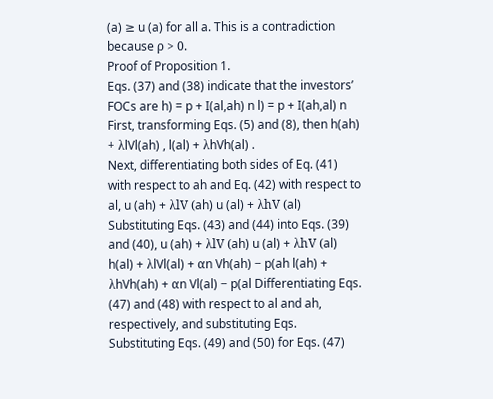(a) ≥ u (a) for all a. This is a contradiction because ρ > 0.
Proof of Proposition 1.
Eqs. (37) and (38) indicate that the investors’ FOCs are h) = p + I(al,ah) n l) = p + I(ah,al) n First, transforming Eqs. (5) and (8), then h(ah) + λlVl(ah) , l(al) + λhVh(al) .
Next, differentiating both sides of Eq. (41) with respect to ah and Eq. (42) with respect to al, u (ah) + λlV (ah) u (al) + λhV (al) Substituting Eqs. (43) and (44) into Eqs. (39) and (40), u (ah) + λlV (ah) u (al) + λhV (al) h(al) + λlVl(al) + αn Vh(ah) − p(ah l(ah) + λhVh(ah) + αn Vl(al) − p(al Differentiating Eqs. (47) and (48) with respect to al and ah, respectively, and substituting Eqs.
Substituting Eqs. (49) and (50) for Eqs. (47)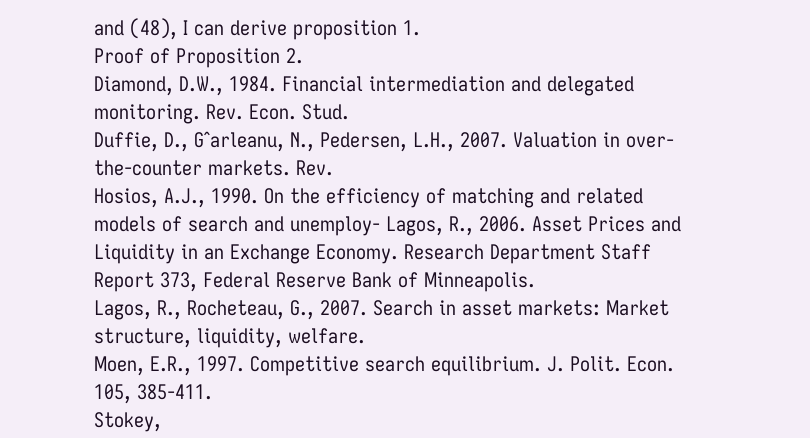and (48), I can derive proposition 1.
Proof of Proposition 2.
Diamond, D.W., 1984. Financial intermediation and delegated monitoring. Rev. Econ. Stud.
Duffie, D., Gˆarleanu, N., Pedersen, L.H., 2007. Valuation in over-the-counter markets. Rev.
Hosios, A.J., 1990. On the efficiency of matching and related models of search and unemploy- Lagos, R., 2006. Asset Prices and Liquidity in an Exchange Economy. Research Department Staff Report 373, Federal Reserve Bank of Minneapolis.
Lagos, R., Rocheteau, G., 2007. Search in asset markets: Market structure, liquidity, welfare.
Moen, E.R., 1997. Competitive search equilibrium. J. Polit. Econ. 105, 385-411.
Stokey,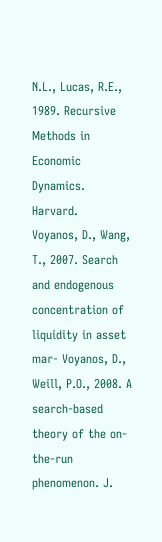N.L., Lucas, R.E., 1989. Recursive Methods in Economic Dynamics. Harvard.
Voyanos, D., Wang, T., 2007. Search and endogenous concentration of liquidity in asset mar- Voyanos, D., Weill, P.O., 2008. A search-based theory of the on-the-run phenomenon. J.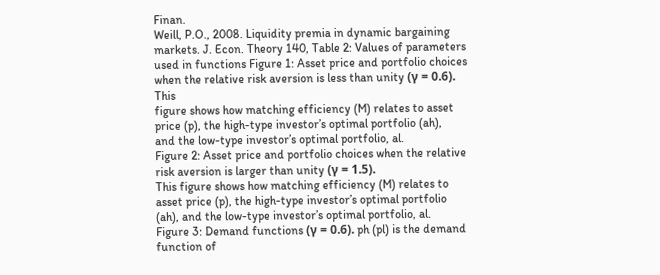Finan.
Weill, P.O., 2008. Liquidity premia in dynamic bargaining markets. J. Econ. Theory 140, Table 2: Values of parameters used in functions Figure 1: Asset price and portfolio choices when the relative risk aversion is less than unity (γ = 0.6). This
figure shows how matching efficiency (M) relates to asset price (p), the high-type investor’s optimal portfolio (ah),
and the low-type investor’s optimal portfolio, al.
Figure 2: Asset price and portfolio choices when the relative risk aversion is larger than unity (γ = 1.5).
This figure shows how matching efficiency (M) relates to asset price (p), the high-type investor’s optimal portfolio
(ah), and the low-type investor’s optimal portfolio, al.
Figure 3: Demand functions (γ = 0.6). ph (pl) is the demand function of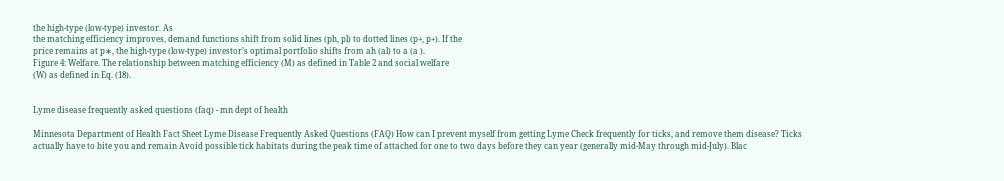the high-type (low-type) investor. As
the matching efficiency improves, demand functions shift from solid lines (ph, pl) to dotted lines (p+, p+). If the
price remains at p∗, the high-type (low-type) investor’s optimal portfolio shifts from ah (al) to a (a ).
Figure 4: Welfare. The relationship between matching efficiency (M) as defined in Table 2 and social welfare
(W) as defined in Eq. (18).


Lyme disease frequently asked questions (faq) - mn dept of health

Minnesota Department of Health Fact Sheet Lyme Disease Frequently Asked Questions (FAQ) How can I prevent myself from getting Lyme Check frequently for ticks, and remove them disease? Ticks actually have to bite you and remain Avoid possible tick habitats during the peak time of attached for one to two days before they can year (generally mid-May through mid-July). Blac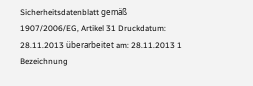Sicherheitsdatenblatt gemäß 1907/2006/EG, Artikel 31 Druckdatum: 28.11.2013 überarbeitet am: 28.11.2013 1 Bezeichnung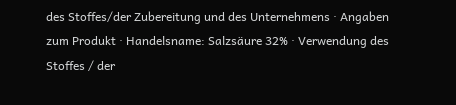des Stoffes/der Zubereitung und des Unternehmens · Angaben zum Produkt · Handelsname: Salzsäure 32% · Verwendung des Stoffes / der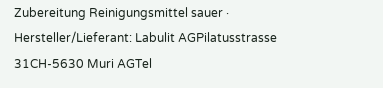Zubereitung Reinigungsmittel sauer · Hersteller/Lieferant: Labulit AGPilatusstrasse 31CH-5630 Muri AGTel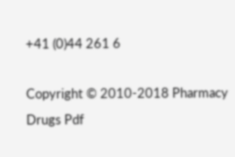+41 (0)44 261 6

Copyright © 2010-2018 Pharmacy Drugs Pdf